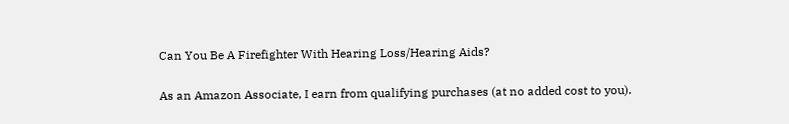Can You Be A Firefighter With Hearing Loss/Hearing Aids?

As an Amazon Associate, I earn from qualifying purchases (at no added cost to you).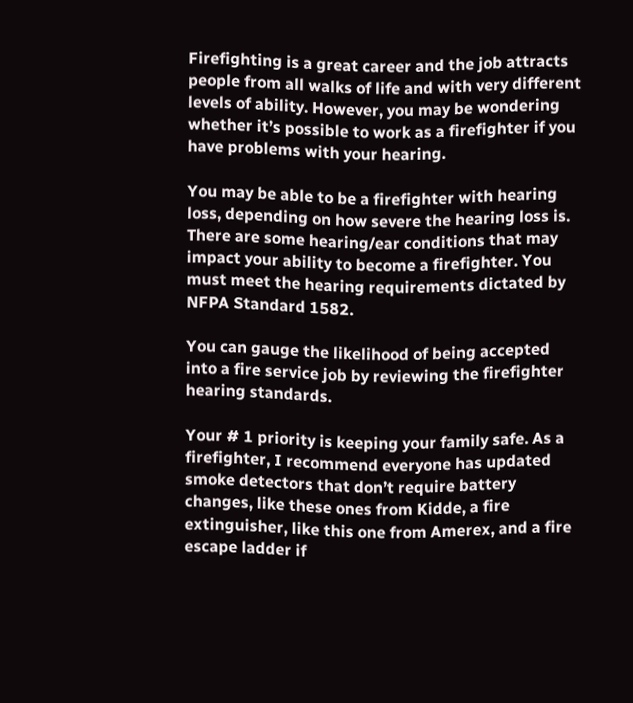Firefighting is a great career and the job attracts people from all walks of life and with very different levels of ability. However, you may be wondering whether it’s possible to work as a firefighter if you have problems with your hearing.

You may be able to be a firefighter with hearing loss, depending on how severe the hearing loss is. There are some hearing/ear conditions that may impact your ability to become a firefighter. You must meet the hearing requirements dictated by NFPA Standard 1582.

You can gauge the likelihood of being accepted into a fire service job by reviewing the firefighter hearing standards.

Your # 1 priority is keeping your family safe. As a firefighter, I recommend everyone has updated smoke detectors that don’t require battery changes, like these ones from Kidde, a fire extinguisher, like this one from Amerex, and a fire escape ladder if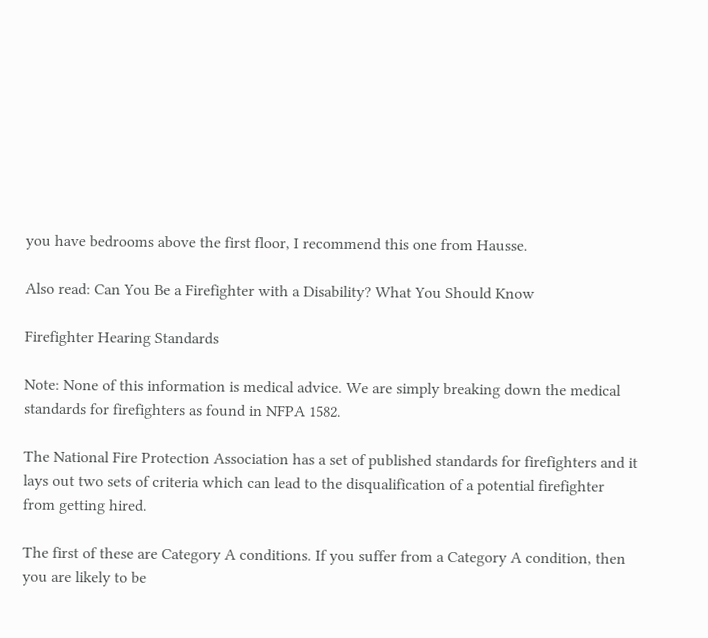you have bedrooms above the first floor, I recommend this one from Hausse.

Also read: Can You Be a Firefighter with a Disability? What You Should Know

Firefighter Hearing Standards

Note: None of this information is medical advice. We are simply breaking down the medical standards for firefighters as found in NFPA 1582.

The National Fire Protection Association has a set of published standards for firefighters and it lays out two sets of criteria which can lead to the disqualification of a potential firefighter from getting hired.

The first of these are Category A conditions. If you suffer from a Category A condition, then you are likely to be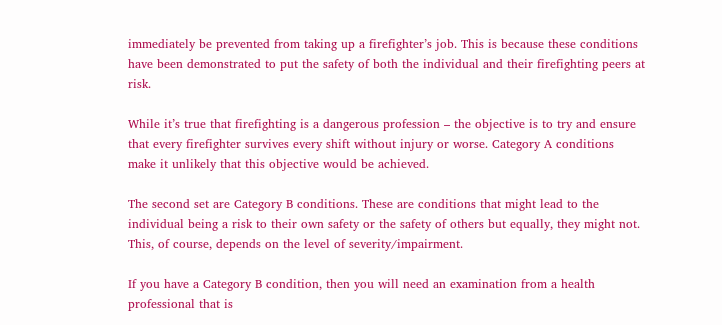immediately be prevented from taking up a firefighter’s job. This is because these conditions have been demonstrated to put the safety of both the individual and their firefighting peers at risk.

While it’s true that firefighting is a dangerous profession – the objective is to try and ensure that every firefighter survives every shift without injury or worse. Category A conditions make it unlikely that this objective would be achieved.

The second set are Category B conditions. These are conditions that might lead to the individual being a risk to their own safety or the safety of others but equally, they might not. This, of course, depends on the level of severity/impairment.

If you have a Category B condition, then you will need an examination from a health professional that is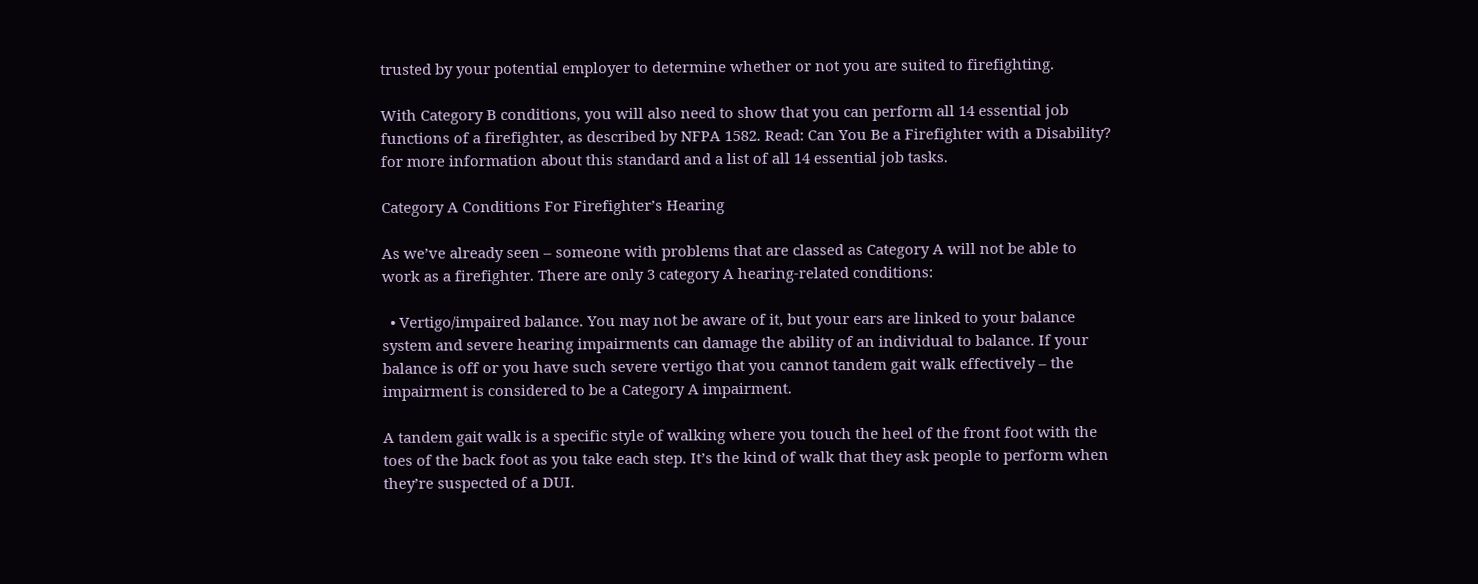trusted by your potential employer to determine whether or not you are suited to firefighting.

With Category B conditions, you will also need to show that you can perform all 14 essential job functions of a firefighter, as described by NFPA 1582. Read: Can You Be a Firefighter with a Disability? for more information about this standard and a list of all 14 essential job tasks.

Category A Conditions For Firefighter’s Hearing

As we’ve already seen – someone with problems that are classed as Category A will not be able to work as a firefighter. There are only 3 category A hearing-related conditions:

  • Vertigo/impaired balance. You may not be aware of it, but your ears are linked to your balance system and severe hearing impairments can damage the ability of an individual to balance. If your balance is off or you have such severe vertigo that you cannot tandem gait walk effectively – the impairment is considered to be a Category A impairment.

A tandem gait walk is a specific style of walking where you touch the heel of the front foot with the toes of the back foot as you take each step. It’s the kind of walk that they ask people to perform when they’re suspected of a DUI.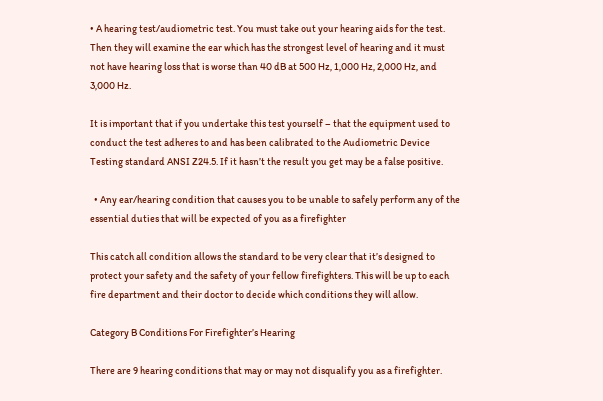• A hearing test/audiometric test. You must take out your hearing aids for the test. Then they will examine the ear which has the strongest level of hearing and it must not have hearing loss that is worse than 40 dB at 500 Hz, 1,000 Hz, 2,000 Hz, and 3,000 Hz.

It is important that if you undertake this test yourself – that the equipment used to conduct the test adheres to and has been calibrated to the Audiometric Device Testing standard ANSI Z24.5. If it hasn’t the result you get may be a false positive.

  • Any ear/hearing condition that causes you to be unable to safely perform any of the essential duties that will be expected of you as a firefighter

This catch all condition allows the standard to be very clear that it’s designed to protect your safety and the safety of your fellow firefighters. This will be up to each fire department and their doctor to decide which conditions they will allow.

Category B Conditions For Firefighter’s Hearing

There are 9 hearing conditions that may or may not disqualify you as a firefighter.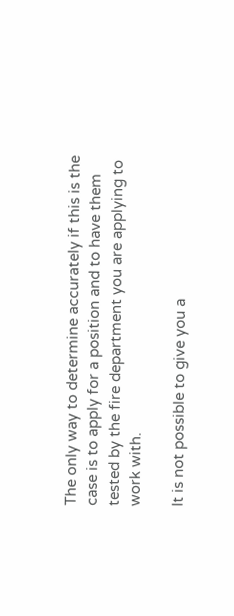The only way to determine accurately if this is the case is to apply for a position and to have them tested by the fire department you are applying to work with.

It is not possible to give you a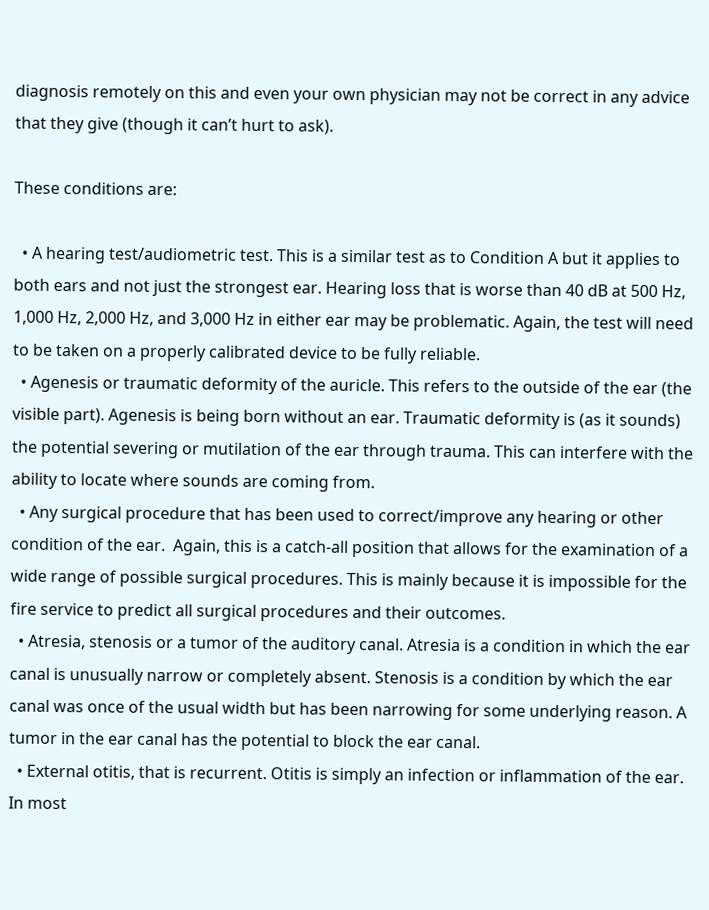diagnosis remotely on this and even your own physician may not be correct in any advice that they give (though it can’t hurt to ask).

These conditions are:

  • A hearing test/audiometric test. This is a similar test as to Condition A but it applies to both ears and not just the strongest ear. Hearing loss that is worse than 40 dB at 500 Hz, 1,000 Hz, 2,000 Hz, and 3,000 Hz in either ear may be problematic. Again, the test will need to be taken on a properly calibrated device to be fully reliable.
  • Agenesis or traumatic deformity of the auricle. This refers to the outside of the ear (the visible part). Agenesis is being born without an ear. Traumatic deformity is (as it sounds) the potential severing or mutilation of the ear through trauma. This can interfere with the ability to locate where sounds are coming from.
  • Any surgical procedure that has been used to correct/improve any hearing or other condition of the ear.  Again, this is a catch-all position that allows for the examination of a wide range of possible surgical procedures. This is mainly because it is impossible for the fire service to predict all surgical procedures and their outcomes.
  • Atresia, stenosis or a tumor of the auditory canal. Atresia is a condition in which the ear canal is unusually narrow or completely absent. Stenosis is a condition by which the ear canal was once of the usual width but has been narrowing for some underlying reason. A tumor in the ear canal has the potential to block the ear canal.
  • External otitis, that is recurrent. Otitis is simply an infection or inflammation of the ear. In most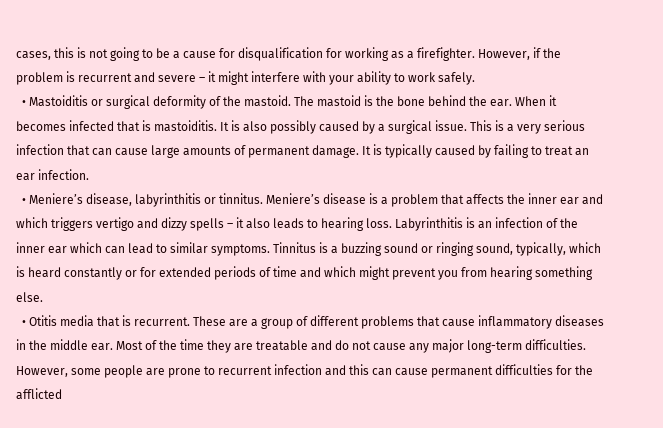cases, this is not going to be a cause for disqualification for working as a firefighter. However, if the problem is recurrent and severe – it might interfere with your ability to work safely.
  • Mastoiditis or surgical deformity of the mastoid. The mastoid is the bone behind the ear. When it becomes infected that is mastoiditis. It is also possibly caused by a surgical issue. This is a very serious infection that can cause large amounts of permanent damage. It is typically caused by failing to treat an ear infection.
  • Meniere’s disease, labyrinthitis or tinnitus. Meniere’s disease is a problem that affects the inner ear and which triggers vertigo and dizzy spells – it also leads to hearing loss. Labyrinthitis is an infection of the inner ear which can lead to similar symptoms. Tinnitus is a buzzing sound or ringing sound, typically, which is heard constantly or for extended periods of time and which might prevent you from hearing something else.
  • Otitis media that is recurrent. These are a group of different problems that cause inflammatory diseases in the middle ear. Most of the time they are treatable and do not cause any major long-term difficulties. However, some people are prone to recurrent infection and this can cause permanent difficulties for the afflicted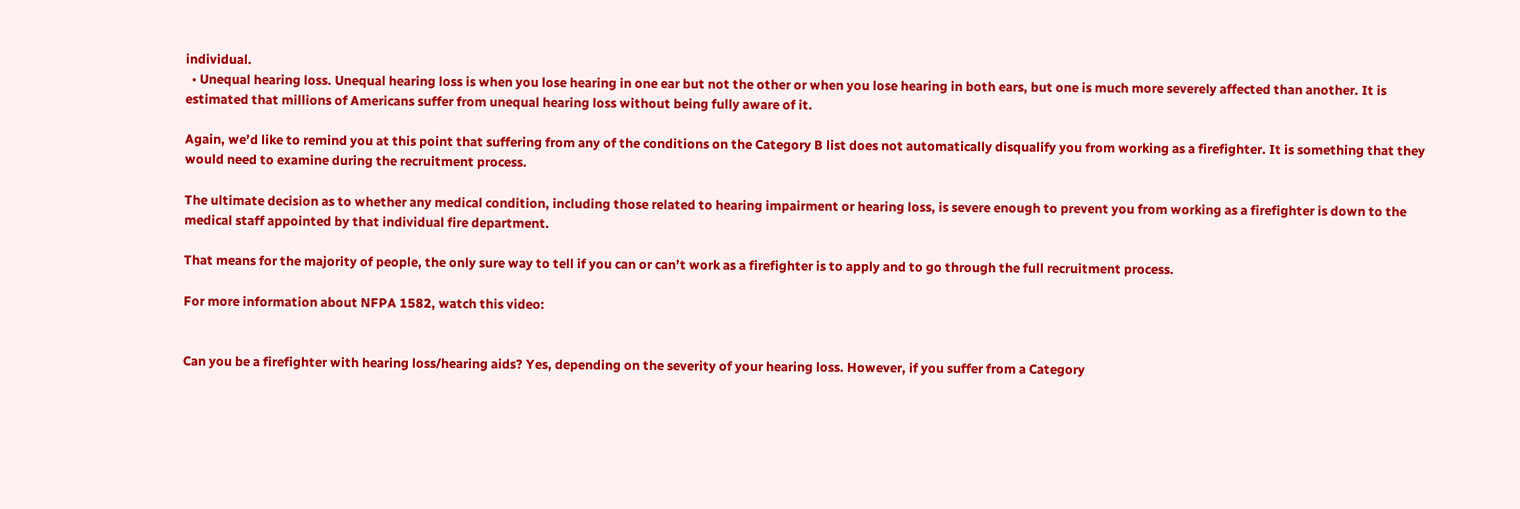individual.
  • Unequal hearing loss. Unequal hearing loss is when you lose hearing in one ear but not the other or when you lose hearing in both ears, but one is much more severely affected than another. It is estimated that millions of Americans suffer from unequal hearing loss without being fully aware of it.

Again, we’d like to remind you at this point that suffering from any of the conditions on the Category B list does not automatically disqualify you from working as a firefighter. It is something that they would need to examine during the recruitment process.

The ultimate decision as to whether any medical condition, including those related to hearing impairment or hearing loss, is severe enough to prevent you from working as a firefighter is down to the medical staff appointed by that individual fire department.

That means for the majority of people, the only sure way to tell if you can or can’t work as a firefighter is to apply and to go through the full recruitment process.

For more information about NFPA 1582, watch this video:


Can you be a firefighter with hearing loss/hearing aids? Yes, depending on the severity of your hearing loss. However, if you suffer from a Category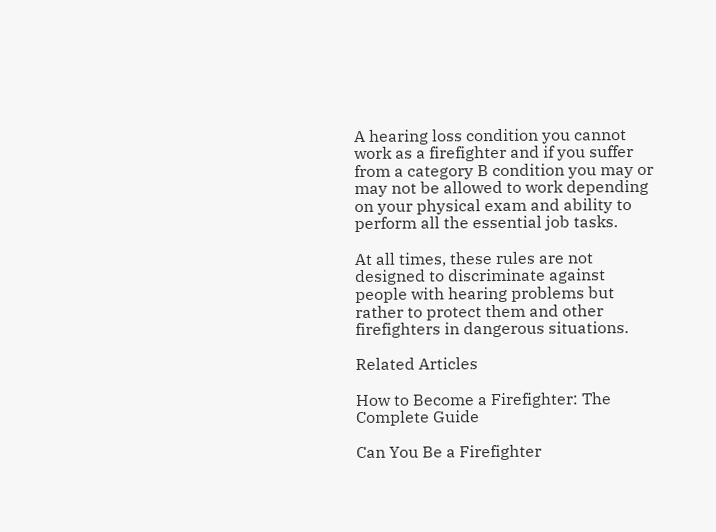A hearing loss condition you cannot work as a firefighter and if you suffer from a category B condition you may or may not be allowed to work depending on your physical exam and ability to perform all the essential job tasks.

At all times, these rules are not designed to discriminate against people with hearing problems but rather to protect them and other firefighters in dangerous situations.

Related Articles

How to Become a Firefighter: The Complete Guide

Can You Be a Firefighter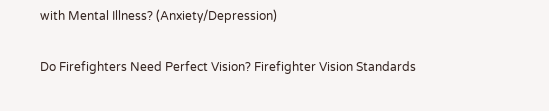with Mental Illness? (Anxiety/Depression)

Do Firefighters Need Perfect Vision? Firefighter Vision Standards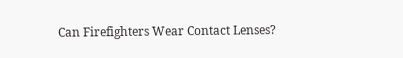Can Firefighters Wear Contact Lenses?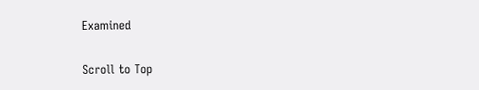Examined

Scroll to Top